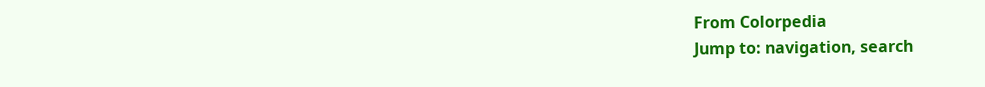From Colorpedia
Jump to: navigation, search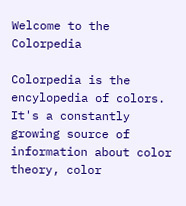Welcome to the Colorpedia

Colorpedia is the encylopedia of colors. It's a constantly growing source of information about color theory, color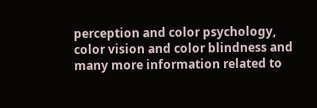perception and color psychology, color vision and color blindness and many more information related to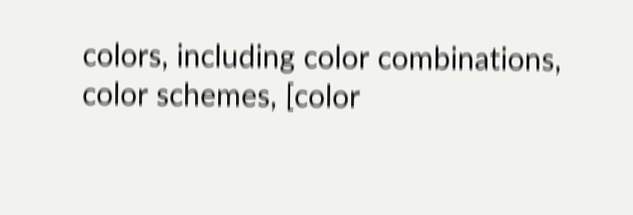colors, including color combinations, color schemes, [color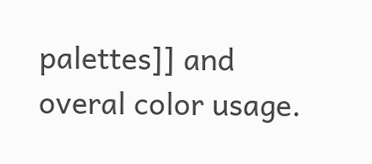palettes]] and overal color usage.